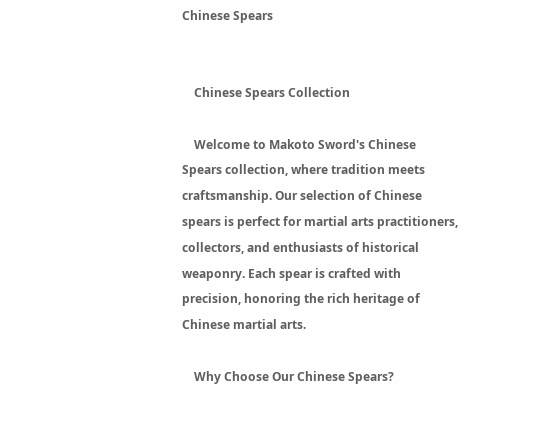Chinese Spears


    Chinese Spears Collection

    Welcome to Makoto Sword's Chinese Spears collection, where tradition meets craftsmanship. Our selection of Chinese spears is perfect for martial arts practitioners, collectors, and enthusiasts of historical weaponry. Each spear is crafted with precision, honoring the rich heritage of Chinese martial arts.

    Why Choose Our Chinese Spears?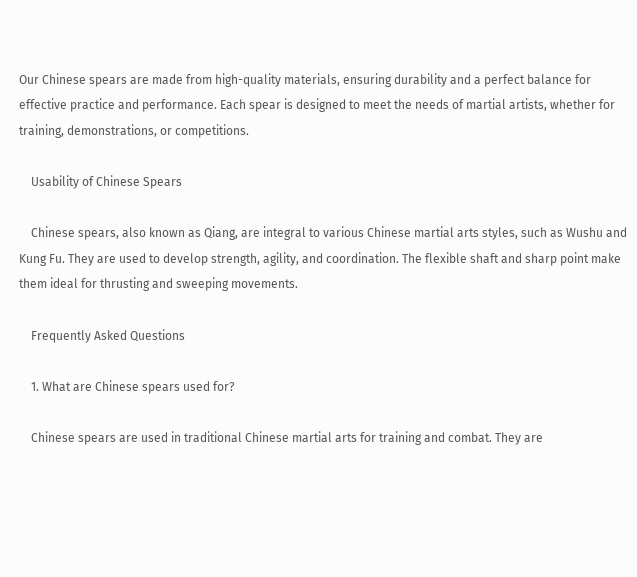Our Chinese spears are made from high-quality materials, ensuring durability and a perfect balance for effective practice and performance. Each spear is designed to meet the needs of martial artists, whether for training, demonstrations, or competitions.

    Usability of Chinese Spears

    Chinese spears, also known as Qiang, are integral to various Chinese martial arts styles, such as Wushu and Kung Fu. They are used to develop strength, agility, and coordination. The flexible shaft and sharp point make them ideal for thrusting and sweeping movements.

    Frequently Asked Questions

    1. What are Chinese spears used for?

    Chinese spears are used in traditional Chinese martial arts for training and combat. They are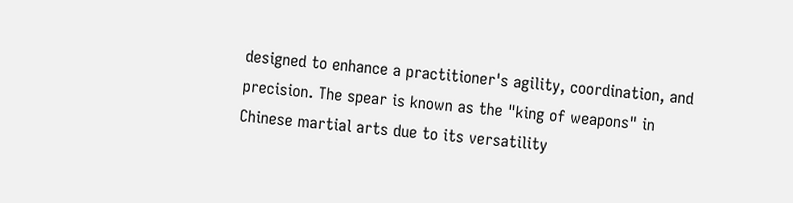designed to enhance a practitioner's agility, coordination, and precision. The spear is known as the "king of weapons" in Chinese martial arts due to its versatility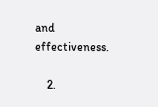and effectiveness.

    2.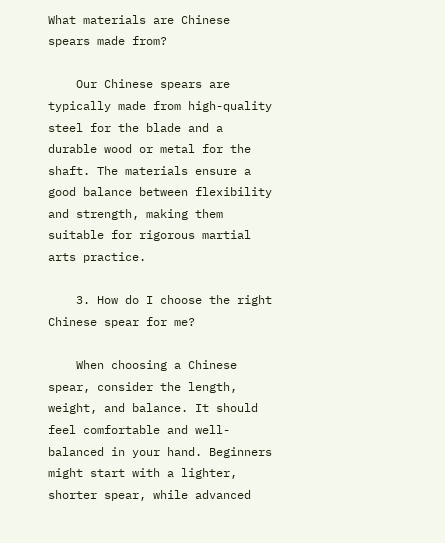What materials are Chinese spears made from?

    Our Chinese spears are typically made from high-quality steel for the blade and a durable wood or metal for the shaft. The materials ensure a good balance between flexibility and strength, making them suitable for rigorous martial arts practice.

    3. How do I choose the right Chinese spear for me?

    When choosing a Chinese spear, consider the length, weight, and balance. It should feel comfortable and well-balanced in your hand. Beginners might start with a lighter, shorter spear, while advanced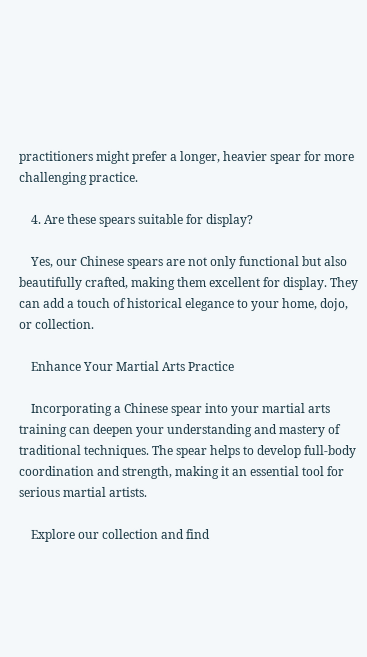practitioners might prefer a longer, heavier spear for more challenging practice.

    4. Are these spears suitable for display?

    Yes, our Chinese spears are not only functional but also beautifully crafted, making them excellent for display. They can add a touch of historical elegance to your home, dojo, or collection.

    Enhance Your Martial Arts Practice

    Incorporating a Chinese spear into your martial arts training can deepen your understanding and mastery of traditional techniques. The spear helps to develop full-body coordination and strength, making it an essential tool for serious martial artists.

    Explore our collection and find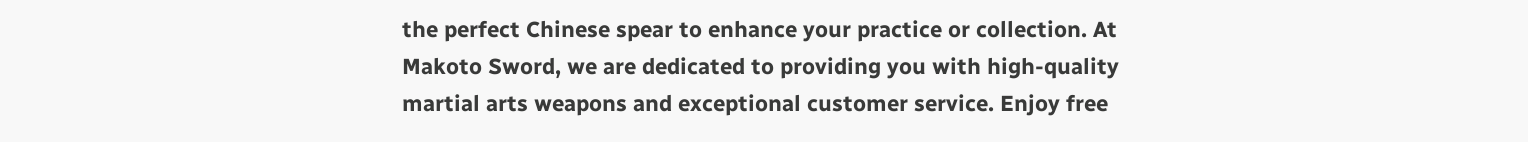the perfect Chinese spear to enhance your practice or collection. At Makoto Sword, we are dedicated to providing you with high-quality martial arts weapons and exceptional customer service. Enjoy free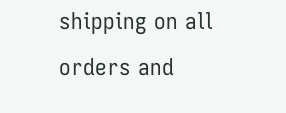shipping on all orders and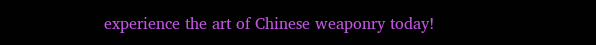experience the art of Chinese weaponry today!